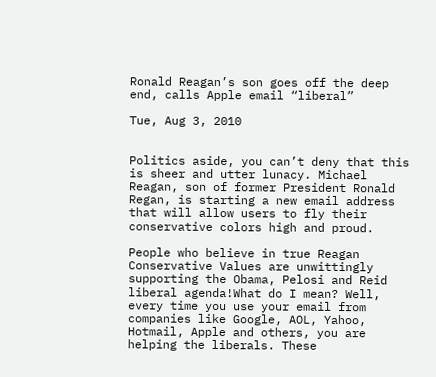Ronald Reagan’s son goes off the deep end, calls Apple email “liberal”

Tue, Aug 3, 2010


Politics aside, you can’t deny that this is sheer and utter lunacy. Michael Reagan, son of former President Ronald Regan, is starting a new email address that will allow users to fly their conservative colors high and proud.

People who believe in true Reagan Conservative Values are unwittingly supporting the Obama, Pelosi and Reid liberal agenda!What do I mean? Well, every time you use your email from companies like Google, AOL, Yahoo, Hotmail, Apple and others, you are helping the liberals. These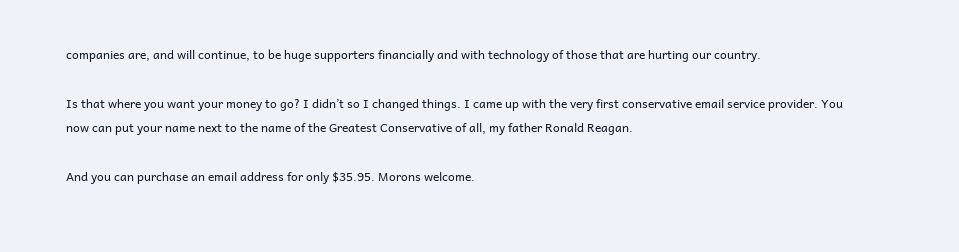companies are, and will continue, to be huge supporters financially and with technology of those that are hurting our country.

Is that where you want your money to go? I didn’t so I changed things. I came up with the very first conservative email service provider. You now can put your name next to the name of the Greatest Conservative of all, my father Ronald Reagan.

And you can purchase an email address for only $35.95. Morons welcome.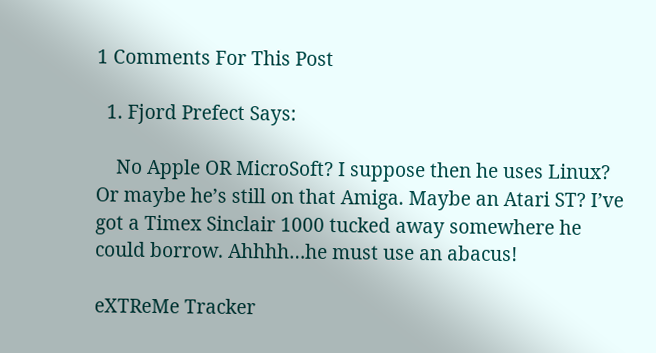1 Comments For This Post

  1. Fjord Prefect Says:

    No Apple OR MicroSoft? I suppose then he uses Linux? Or maybe he’s still on that Amiga. Maybe an Atari ST? I’ve got a Timex Sinclair 1000 tucked away somewhere he could borrow. Ahhhh…he must use an abacus!

eXTReMe Tracker